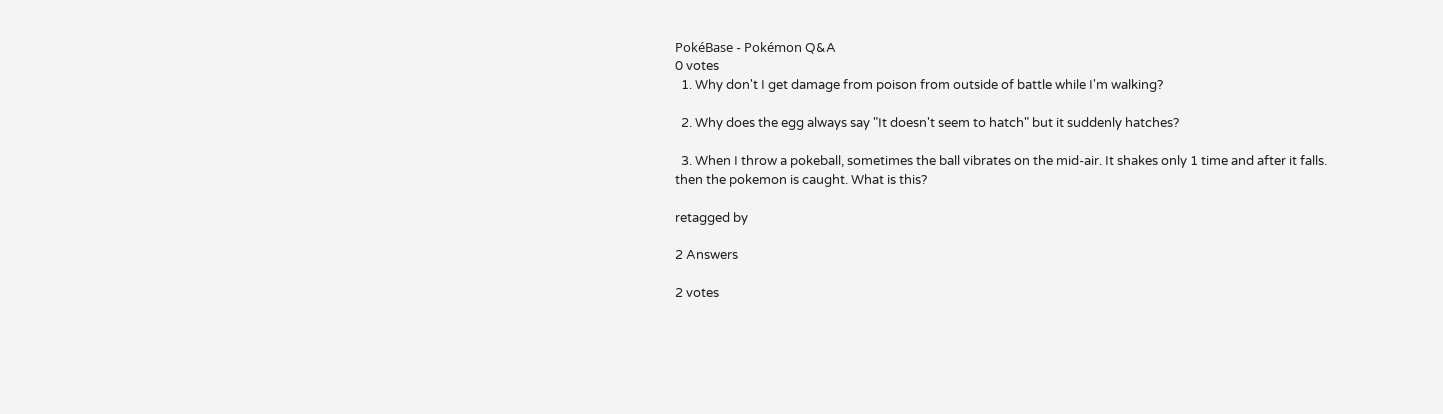PokéBase - Pokémon Q&A
0 votes
  1. Why don't I get damage from poison from outside of battle while I'm walking?

  2. Why does the egg always say "It doesn't seem to hatch" but it suddenly hatches?

  3. When I throw a pokeball, sometimes the ball vibrates on the mid-air. It shakes only 1 time and after it falls. then the pokemon is caught. What is this?

retagged by

2 Answers

2 votes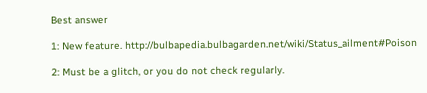Best answer

1: New feature. http://bulbapedia.bulbagarden.net/wiki/Status_ailment#Poison

2: Must be a glitch, or you do not check regularly.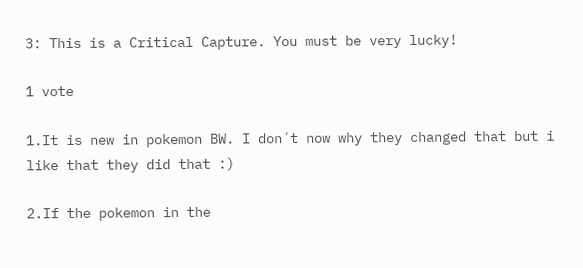3: This is a Critical Capture. You must be very lucky!

1 vote

1.It is new in pokemon BW. I don´t now why they changed that but i like that they did that :)

2.If the pokemon in the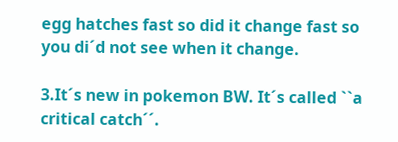egg hatches fast so did it change fast so you di´d not see when it change.

3.It´s new in pokemon BW. It´s called ``a critical catch´´.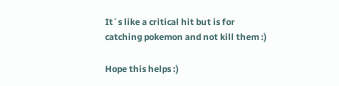It´s like a critical hit but is for catching pokemon and not kill them :)

Hope this helps :)